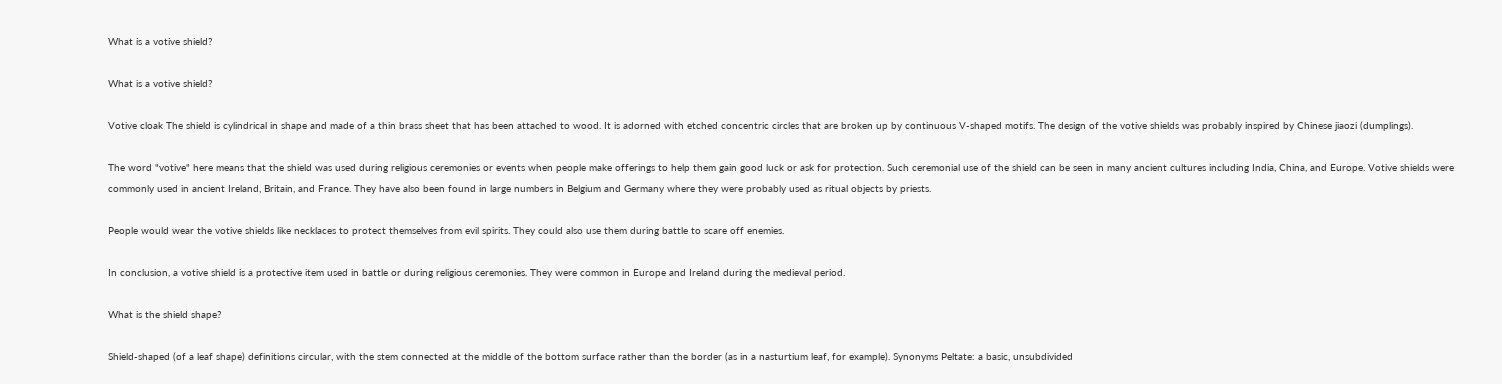What is a votive shield?

What is a votive shield?

Votive cloak The shield is cylindrical in shape and made of a thin brass sheet that has been attached to wood. It is adorned with etched concentric circles that are broken up by continuous V-shaped motifs. The design of the votive shields was probably inspired by Chinese jiaozi (dumplings).

The word "votive" here means that the shield was used during religious ceremonies or events when people make offerings to help them gain good luck or ask for protection. Such ceremonial use of the shield can be seen in many ancient cultures including India, China, and Europe. Votive shields were commonly used in ancient Ireland, Britain, and France. They have also been found in large numbers in Belgium and Germany where they were probably used as ritual objects by priests.

People would wear the votive shields like necklaces to protect themselves from evil spirits. They could also use them during battle to scare off enemies.

In conclusion, a votive shield is a protective item used in battle or during religious ceremonies. They were common in Europe and Ireland during the medieval period.

What is the shield shape?

Shield-shaped (of a leaf shape) definitions circular, with the stem connected at the middle of the bottom surface rather than the border (as in a nasturtium leaf, for example). Synonyms Peltate: a basic, unsubdivided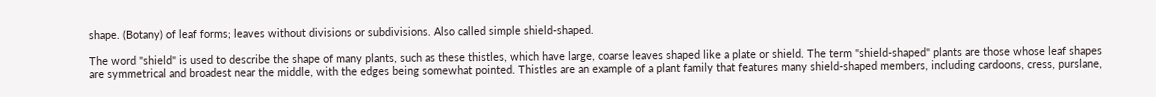shape. (Botany) of leaf forms; leaves without divisions or subdivisions. Also called simple shield-shaped.

The word "shield" is used to describe the shape of many plants, such as these thistles, which have large, coarse leaves shaped like a plate or shield. The term "shield-shaped" plants are those whose leaf shapes are symmetrical and broadest near the middle, with the edges being somewhat pointed. Thistles are an example of a plant family that features many shield-shaped members, including cardoons, cress, purslane,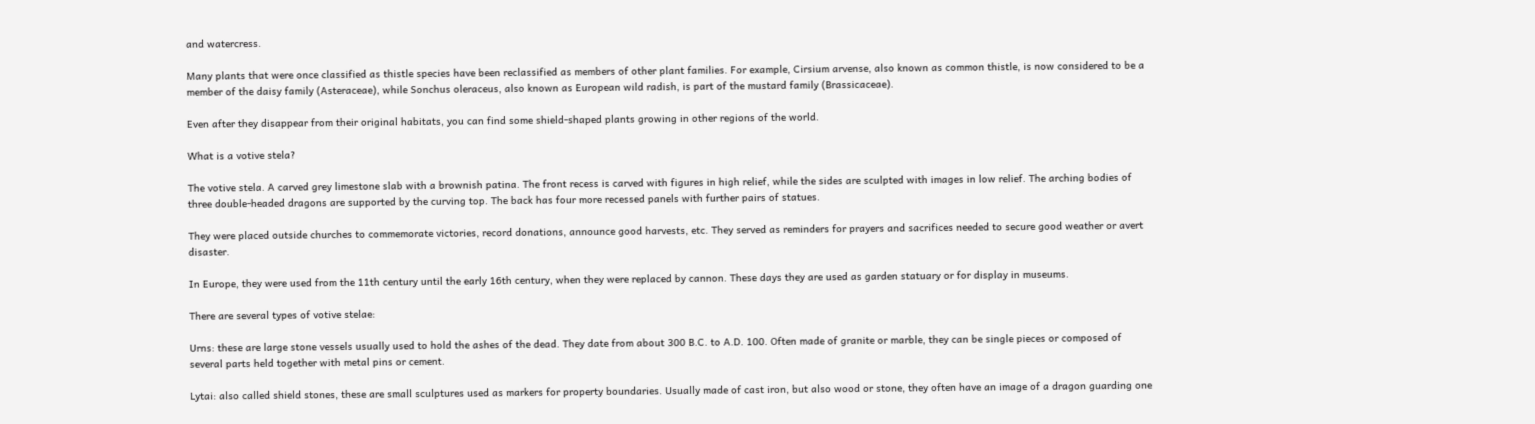and watercress.

Many plants that were once classified as thistle species have been reclassified as members of other plant families. For example, Cirsium arvense, also known as common thistle, is now considered to be a member of the daisy family (Asteraceae), while Sonchus oleraceus, also known as European wild radish, is part of the mustard family (Brassicaceae).

Even after they disappear from their original habitats, you can find some shield-shaped plants growing in other regions of the world.

What is a votive stela?

The votive stela. A carved grey limestone slab with a brownish patina. The front recess is carved with figures in high relief, while the sides are sculpted with images in low relief. The arching bodies of three double-headed dragons are supported by the curving top. The back has four more recessed panels with further pairs of statues.

They were placed outside churches to commemorate victories, record donations, announce good harvests, etc. They served as reminders for prayers and sacrifices needed to secure good weather or avert disaster.

In Europe, they were used from the 11th century until the early 16th century, when they were replaced by cannon. These days they are used as garden statuary or for display in museums.

There are several types of votive stelae:

Urns: these are large stone vessels usually used to hold the ashes of the dead. They date from about 300 B.C. to A.D. 100. Often made of granite or marble, they can be single pieces or composed of several parts held together with metal pins or cement.

Lytai: also called shield stones, these are small sculptures used as markers for property boundaries. Usually made of cast iron, but also wood or stone, they often have an image of a dragon guarding one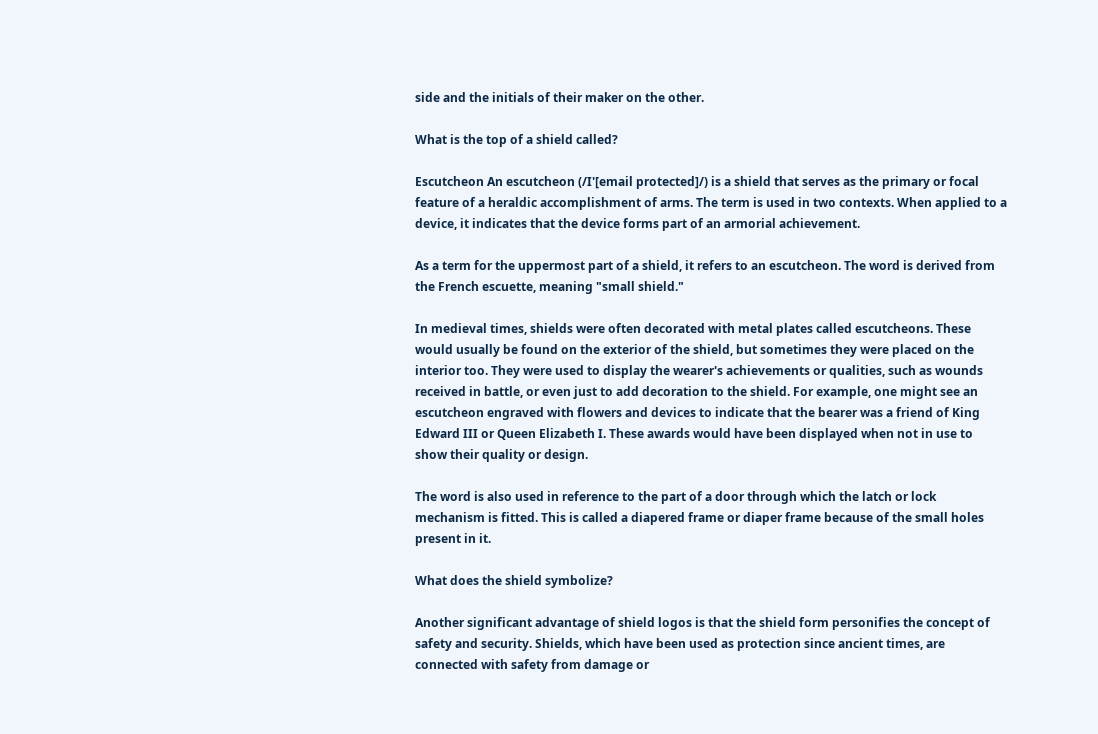side and the initials of their maker on the other.

What is the top of a shield called?

Escutcheon An escutcheon (/I'[email protected]/) is a shield that serves as the primary or focal feature of a heraldic accomplishment of arms. The term is used in two contexts. When applied to a device, it indicates that the device forms part of an armorial achievement.

As a term for the uppermost part of a shield, it refers to an escutcheon. The word is derived from the French escuette, meaning "small shield."

In medieval times, shields were often decorated with metal plates called escutcheons. These would usually be found on the exterior of the shield, but sometimes they were placed on the interior too. They were used to display the wearer's achievements or qualities, such as wounds received in battle, or even just to add decoration to the shield. For example, one might see an escutcheon engraved with flowers and devices to indicate that the bearer was a friend of King Edward III or Queen Elizabeth I. These awards would have been displayed when not in use to show their quality or design.

The word is also used in reference to the part of a door through which the latch or lock mechanism is fitted. This is called a diapered frame or diaper frame because of the small holes present in it.

What does the shield symbolize?

Another significant advantage of shield logos is that the shield form personifies the concept of safety and security. Shields, which have been used as protection since ancient times, are connected with safety from damage or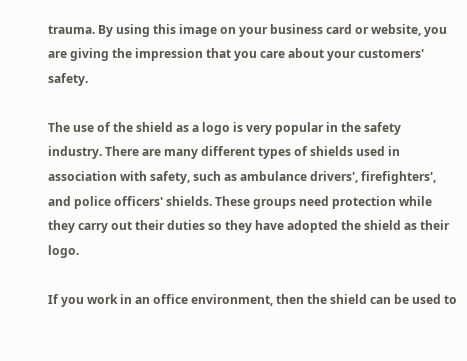trauma. By using this image on your business card or website, you are giving the impression that you care about your customers' safety.

The use of the shield as a logo is very popular in the safety industry. There are many different types of shields used in association with safety, such as ambulance drivers', firefighters', and police officers' shields. These groups need protection while they carry out their duties so they have adopted the shield as their logo.

If you work in an office environment, then the shield can be used to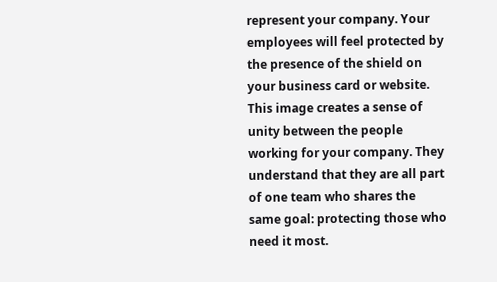represent your company. Your employees will feel protected by the presence of the shield on your business card or website. This image creates a sense of unity between the people working for your company. They understand that they are all part of one team who shares the same goal: protecting those who need it most.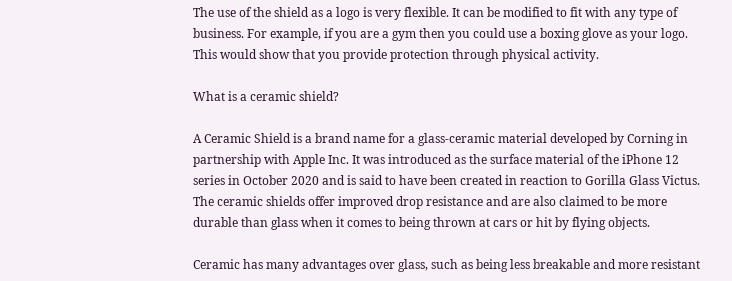The use of the shield as a logo is very flexible. It can be modified to fit with any type of business. For example, if you are a gym then you could use a boxing glove as your logo. This would show that you provide protection through physical activity.

What is a ceramic shield?

A Ceramic Shield is a brand name for a glass-ceramic material developed by Corning in partnership with Apple Inc. It was introduced as the surface material of the iPhone 12 series in October 2020 and is said to have been created in reaction to Gorilla Glass Victus. The ceramic shields offer improved drop resistance and are also claimed to be more durable than glass when it comes to being thrown at cars or hit by flying objects.

Ceramic has many advantages over glass, such as being less breakable and more resistant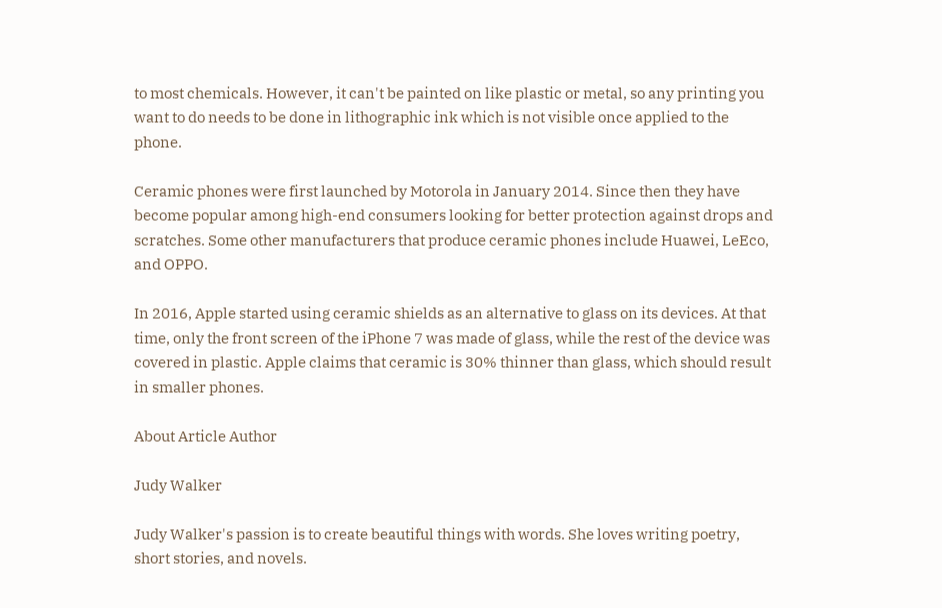to most chemicals. However, it can't be painted on like plastic or metal, so any printing you want to do needs to be done in lithographic ink which is not visible once applied to the phone.

Ceramic phones were first launched by Motorola in January 2014. Since then they have become popular among high-end consumers looking for better protection against drops and scratches. Some other manufacturers that produce ceramic phones include Huawei, LeEco, and OPPO.

In 2016, Apple started using ceramic shields as an alternative to glass on its devices. At that time, only the front screen of the iPhone 7 was made of glass, while the rest of the device was covered in plastic. Apple claims that ceramic is 30% thinner than glass, which should result in smaller phones.

About Article Author

Judy Walker

Judy Walker's passion is to create beautiful things with words. She loves writing poetry, short stories, and novels.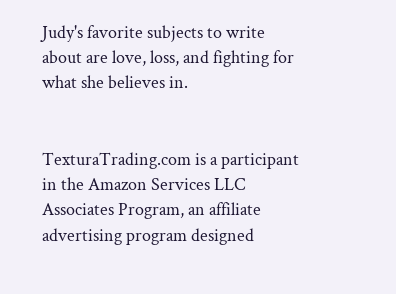Judy's favorite subjects to write about are love, loss, and fighting for what she believes in.


TexturaTrading.com is a participant in the Amazon Services LLC Associates Program, an affiliate advertising program designed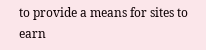to provide a means for sites to earn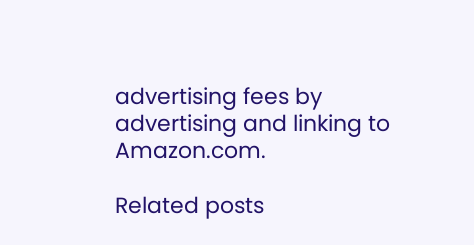advertising fees by advertising and linking to Amazon.com.

Related posts